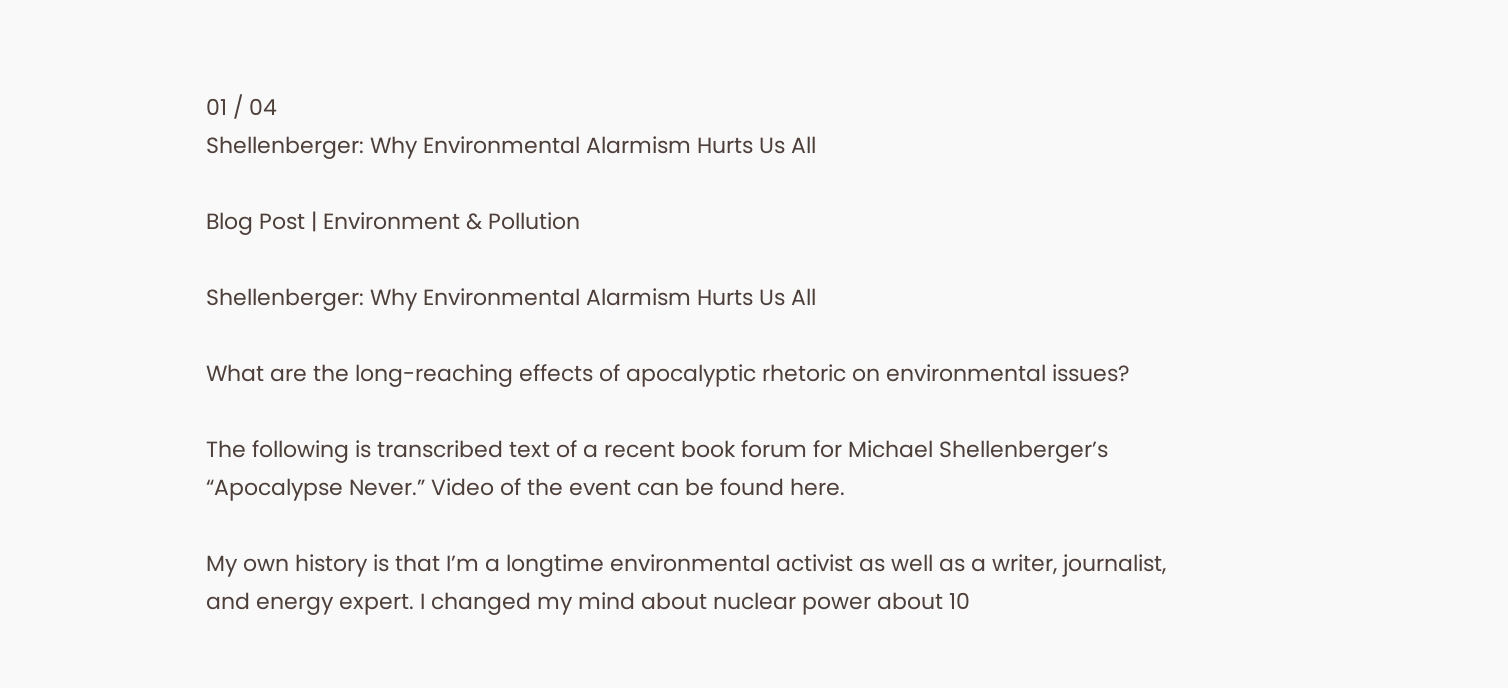01 / 04
Shellenberger: Why Environmental Alarmism Hurts Us All

Blog Post | Environment & Pollution

Shellenberger: Why Environmental Alarmism Hurts Us All

What are the long-reaching effects of apocalyptic rhetoric on environmental issues?

The following is transcribed text of a recent book forum for Michael Shellenberger’s “Apocalypse Never.” Video of the event can be found here.

My own history is that I’m a longtime environmental activist as well as a writer, journalist, and energy expert. I changed my mind about nuclear power about 10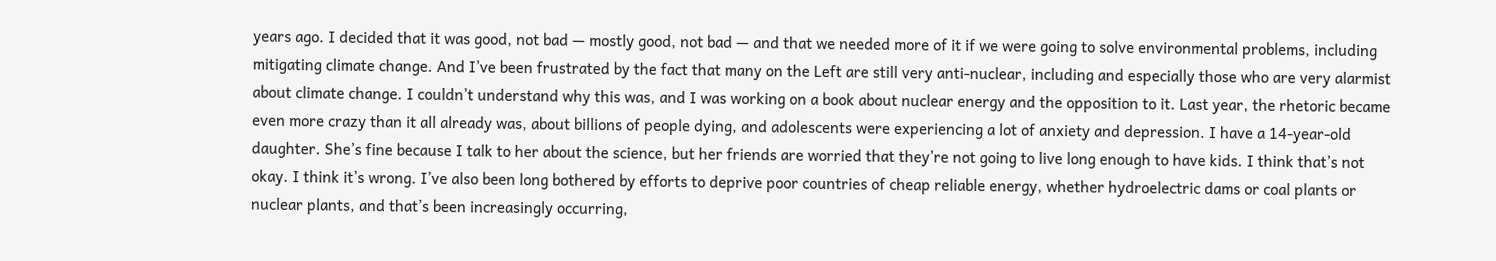years ago. I decided that it was good, not bad — mostly good, not bad — and that we needed more of it if we were going to solve environmental problems, including mitigating climate change. And I’ve been frustrated by the fact that many on the Left are still very anti-nuclear, including and especially those who are very alarmist about climate change. I couldn’t understand why this was, and I was working on a book about nuclear energy and the opposition to it. Last year, the rhetoric became even more crazy than it all already was, about billions of people dying, and adolescents were experiencing a lot of anxiety and depression. I have a 14-year-old daughter. She’s fine because I talk to her about the science, but her friends are worried that they’re not going to live long enough to have kids. I think that’s not okay. I think it’s wrong. I’ve also been long bothered by efforts to deprive poor countries of cheap reliable energy, whether hydroelectric dams or coal plants or nuclear plants, and that’s been increasingly occurring,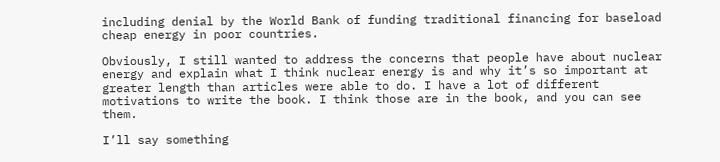including denial by the World Bank of funding traditional financing for baseload cheap energy in poor countries.

Obviously, I still wanted to address the concerns that people have about nuclear energy and explain what I think nuclear energy is and why it’s so important at greater length than articles were able to do. I have a lot of different motivations to write the book. I think those are in the book, and you can see them.

I’ll say something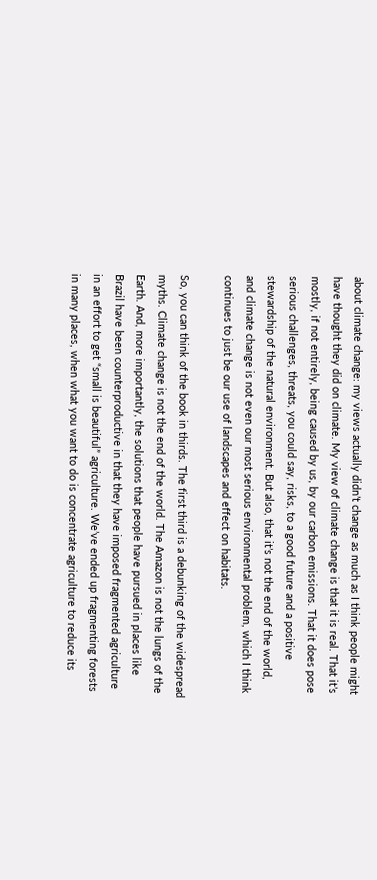about climate change: my views actually didn’t change as much as I think people might have thought they did on climate. My view of climate change is that it is real. That it’s mostly, if not entirely, being caused by us, by our carbon emissions. That it does pose serious challenges, threats, you could say, risks, to a good future and a positive stewardship of the natural environment. But also, that it’s not the end of the world, and climate change is not even our most serious environmental problem, which I think continues to just be our use of landscapes and effect on habitats.

So, you can think of the book in thirds. The first third is a debunking of the widespread myths. Climate change is not the end of the world. The Amazon is not the lungs of the Earth. And, more importantly, the solutions that people have pursued in places like Brazil have been counterproductive in that they have imposed fragmented agriculture in an effort to get “small is beautiful” agriculture. We’ve ended up fragmenting forests in many places, when what you want to do is concentrate agriculture to reduce its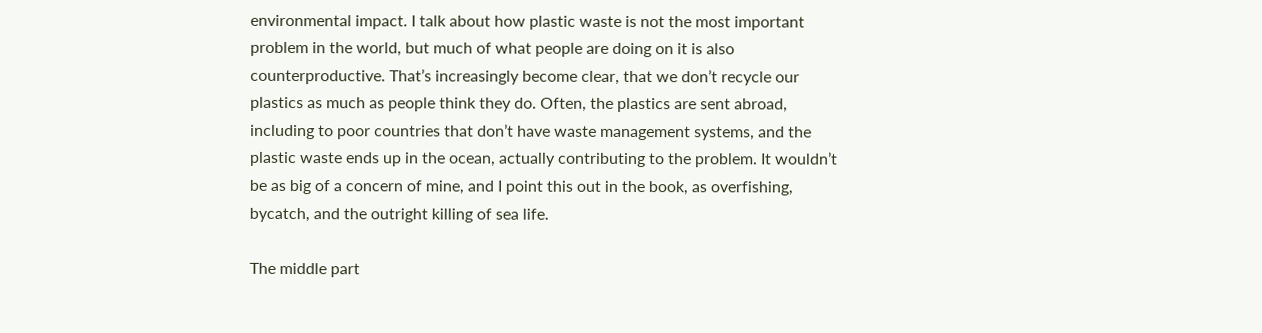environmental impact. I talk about how plastic waste is not the most important problem in the world, but much of what people are doing on it is also counterproductive. That’s increasingly become clear, that we don’t recycle our plastics as much as people think they do. Often, the plastics are sent abroad, including to poor countries that don’t have waste management systems, and the plastic waste ends up in the ocean, actually contributing to the problem. It wouldn’t be as big of a concern of mine, and I point this out in the book, as overfishing, bycatch, and the outright killing of sea life.

The middle part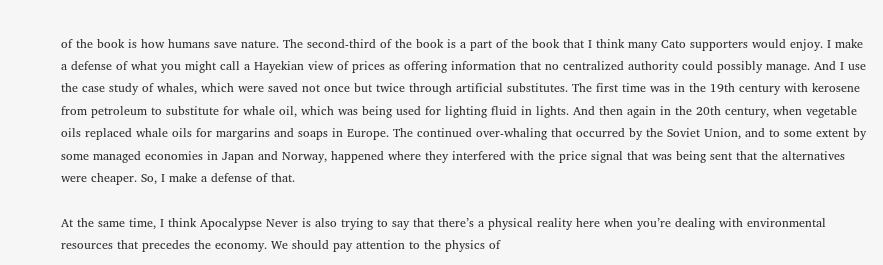of the book is how humans save nature. The second-third of the book is a part of the book that I think many Cato supporters would enjoy. I make a defense of what you might call a Hayekian view of prices as offering information that no centralized authority could possibly manage. And I use the case study of whales, which were saved not once but twice through artificial substitutes. The first time was in the 19th century with kerosene from petroleum to substitute for whale oil, which was being used for lighting fluid in lights. And then again in the 20th century, when vegetable oils replaced whale oils for margarins and soaps in Europe. The continued over-whaling that occurred by the Soviet Union, and to some extent by some managed economies in Japan and Norway, happened where they interfered with the price signal that was being sent that the alternatives were cheaper. So, I make a defense of that.

At the same time, I think Apocalypse Never is also trying to say that there’s a physical reality here when you’re dealing with environmental resources that precedes the economy. We should pay attention to the physics of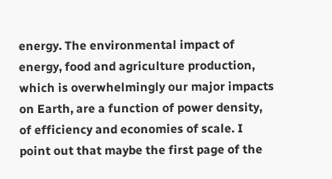energy. The environmental impact of energy, food and agriculture production, which is overwhelmingly our major impacts on Earth, are a function of power density, of efficiency and economies of scale. I point out that maybe the first page of the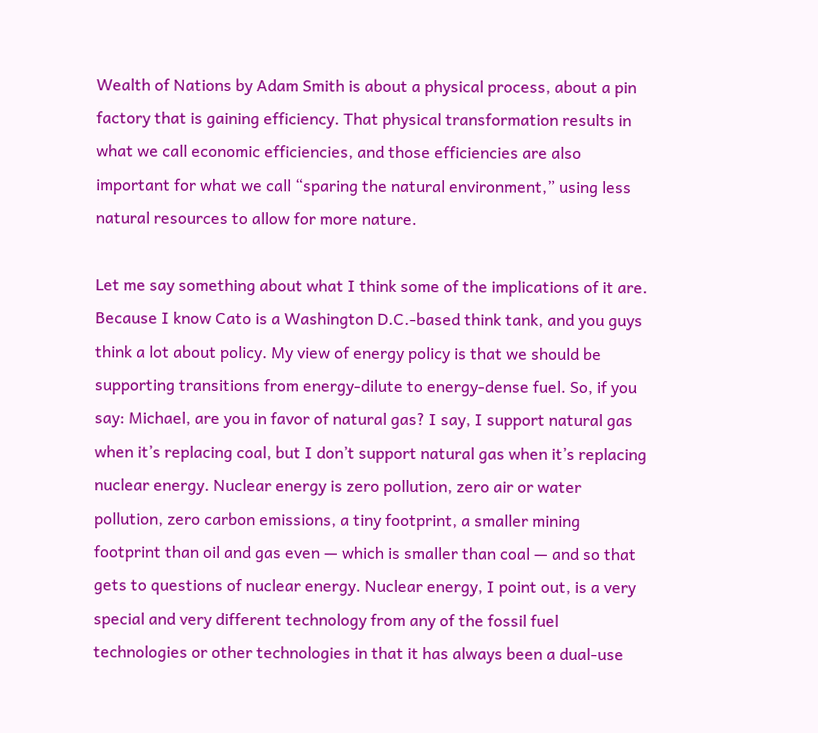Wealth of Nations by Adam Smith is about a physical process, about a pin factory that is gaining efficiency. That physical transformation results in what we call economic efficiencies, and those efficiencies are also important for what we call “sparing the natural environment,” using less natural resources to allow for more nature.

Let me say something about what I think some of the implications of it are. Because I know Cato is a Washington D.C.-based think tank, and you guys think a lot about policy. My view of energy policy is that we should be supporting transitions from energy-dilute to energy-dense fuel. So, if you say: Michael, are you in favor of natural gas? I say, I support natural gas when it’s replacing coal, but I don’t support natural gas when it’s replacing nuclear energy. Nuclear energy is zero pollution, zero air or water pollution, zero carbon emissions, a tiny footprint, a smaller mining footprint than oil and gas even — which is smaller than coal — and so that gets to questions of nuclear energy. Nuclear energy, I point out, is a very special and very different technology from any of the fossil fuel technologies or other technologies in that it has always been a dual-use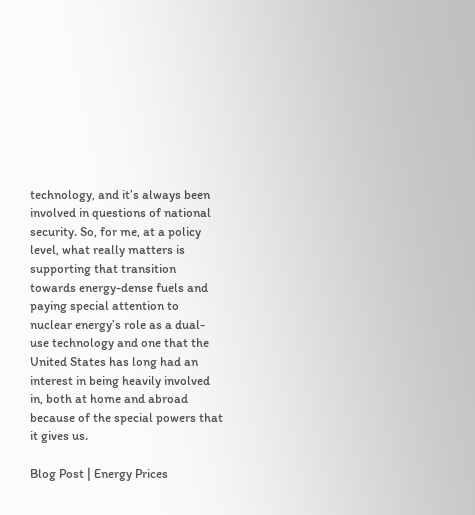technology, and it’s always been involved in questions of national security. So, for me, at a policy level, what really matters is supporting that transition towards energy-dense fuels and paying special attention to nuclear energy’s role as a dual-use technology and one that the United States has long had an interest in being heavily involved in, both at home and abroad because of the special powers that it gives us.

Blog Post | Energy Prices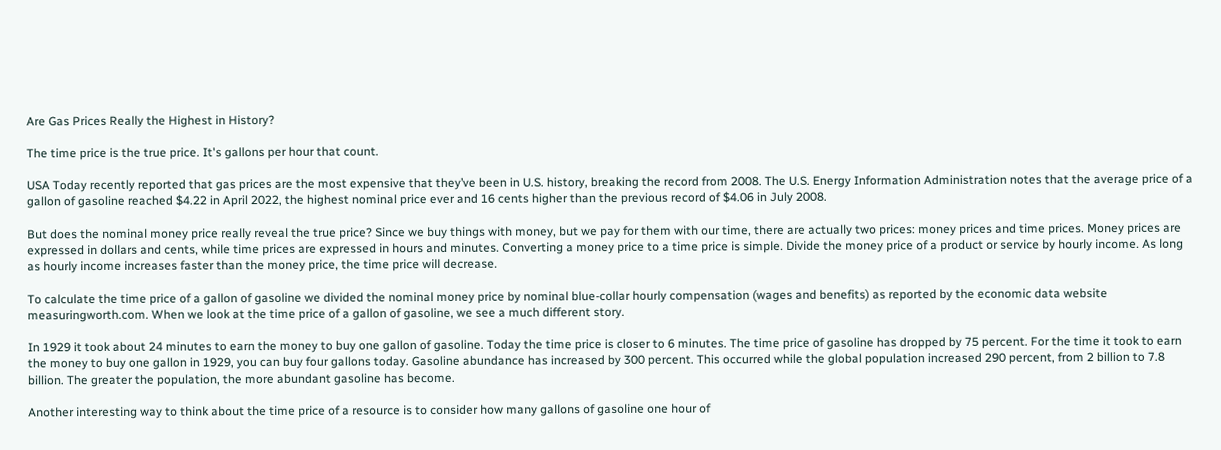Are Gas Prices Really the Highest in History?

The time price is the true price. It's gallons per hour that count.

USA Today recently reported that gas prices are the most expensive that they’ve been in U.S. history, breaking the record from 2008. The U.S. Energy Information Administration notes that the average price of a gallon of gasoline reached $4.22 in April 2022, the highest nominal price ever and 16 cents higher than the previous record of $4.06 in July 2008.

But does the nominal money price really reveal the true price? Since we buy things with money, but we pay for them with our time, there are actually two prices: money prices and time prices. Money prices are expressed in dollars and cents, while time prices are expressed in hours and minutes. Converting a money price to a time price is simple. Divide the money price of a product or service by hourly income. As long as hourly income increases faster than the money price, the time price will decrease.

To calculate the time price of a gallon of gasoline we divided the nominal money price by nominal blue-collar hourly compensation (wages and benefits) as reported by the economic data website measuringworth.com. When we look at the time price of a gallon of gasoline, we see a much different story.

In 1929 it took about 24 minutes to earn the money to buy one gallon of gasoline. Today the time price is closer to 6 minutes. The time price of gasoline has dropped by 75 percent. For the time it took to earn the money to buy one gallon in 1929, you can buy four gallons today. Gasoline abundance has increased by 300 percent. This occurred while the global population increased 290 percent, from 2 billion to 7.8 billion. The greater the population, the more abundant gasoline has become.

Another interesting way to think about the time price of a resource is to consider how many gallons of gasoline one hour of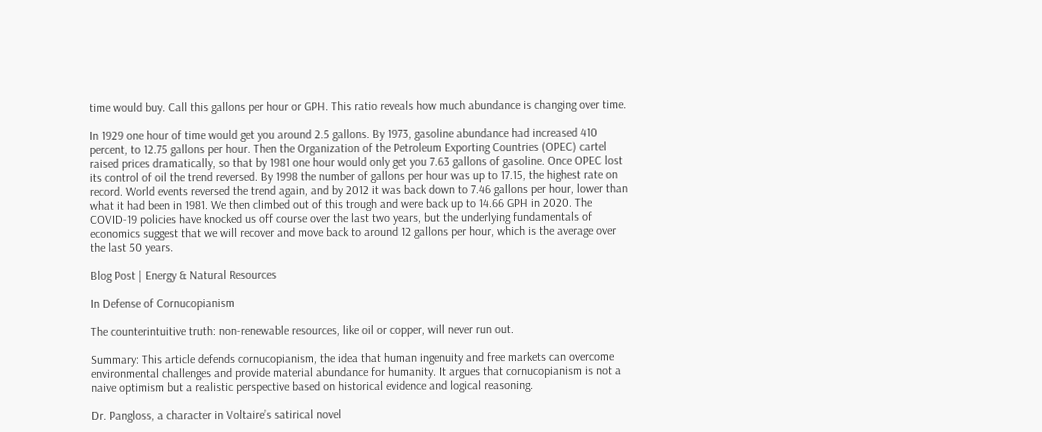time would buy. Call this gallons per hour or GPH. This ratio reveals how much abundance is changing over time.

In 1929 one hour of time would get you around 2.5 gallons. By 1973, gasoline abundance had increased 410 percent, to 12.75 gallons per hour. Then the Organization of the Petroleum Exporting Countries (OPEC) cartel raised prices dramatically, so that by 1981 one hour would only get you 7.63 gallons of gasoline. Once OPEC lost its control of oil the trend reversed. By 1998 the number of gallons per hour was up to 17.15, the highest rate on record. World events reversed the trend again, and by 2012 it was back down to 7.46 gallons per hour, lower than what it had been in 1981. We then climbed out of this trough and were back up to 14.66 GPH in 2020. The COVID-19 policies have knocked us off course over the last two years, but the underlying fundamentals of economics suggest that we will recover and move back to around 12 gallons per hour, which is the average over the last 50 years.

Blog Post | Energy & Natural Resources

In Defense of Cornucopianism

The counterintuitive truth: non-renewable resources, like oil or copper, will never run out.

Summary: This article defends cornucopianism, the idea that human ingenuity and free markets can overcome environmental challenges and provide material abundance for humanity. It argues that cornucopianism is not a naive optimism but a realistic perspective based on historical evidence and logical reasoning.

Dr. Pangloss, a character in Voltaire’s satirical novel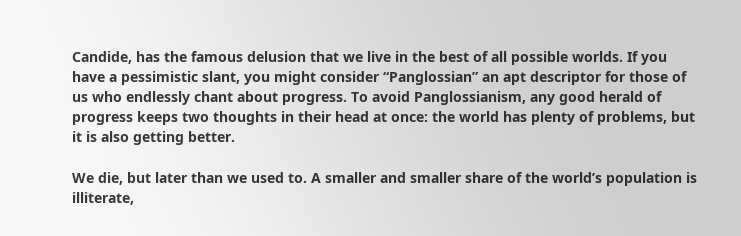Candide, has the famous delusion that we live in the best of all possible worlds. If you have a pessimistic slant, you might consider “Panglossian” an apt descriptor for those of us who endlessly chant about progress. To avoid Panglossianism, any good herald of progress keeps two thoughts in their head at once: the world has plenty of problems, but it is also getting better.

We die, but later than we used to. A smaller and smaller share of the world’s population is illiterate,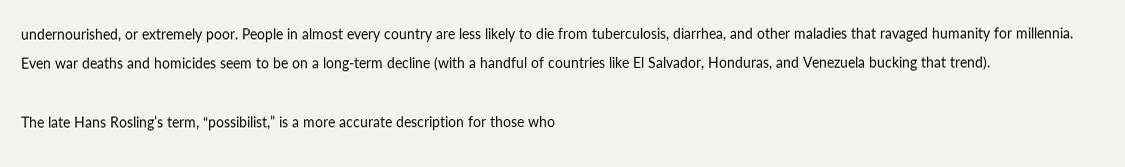undernourished, or extremely poor. People in almost every country are less likely to die from tuberculosis, diarrhea, and other maladies that ravaged humanity for millennia. Even war deaths and homicides seem to be on a long-term decline (with a handful of countries like El Salvador, Honduras, and Venezuela bucking that trend).

The late Hans Rosling’s term, “possibilist,” is a more accurate description for those who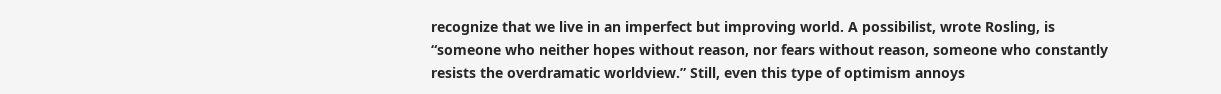recognize that we live in an imperfect but improving world. A possibilist, wrote Rosling, is “someone who neither hopes without reason, nor fears without reason, someone who constantly resists the overdramatic worldview.” Still, even this type of optimism annoys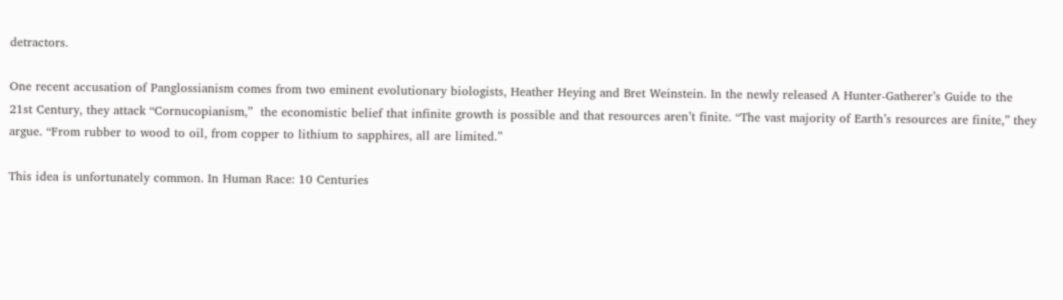detractors.

One recent accusation of Panglossianism comes from two eminent evolutionary biologists, Heather Heying and Bret Weinstein. In the newly released A Hunter-Gatherer’s Guide to the 21st Century, they attack “Cornucopianism,”  the economistic belief that infinite growth is possible and that resources aren’t finite. “The vast majority of Earth’s resources are finite,” they argue. “From rubber to wood to oil, from copper to lithium to sapphires, all are limited.”

This idea is unfortunately common. In Human Race: 10 Centuries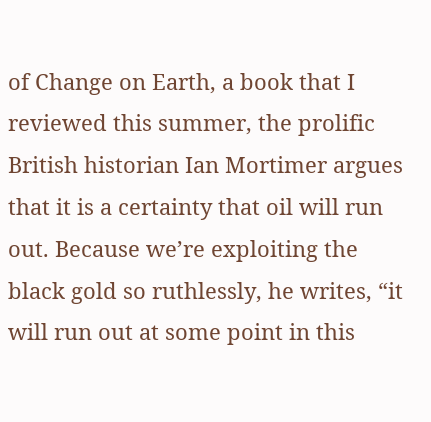of Change on Earth, a book that I reviewed this summer, the prolific British historian Ian Mortimer argues that it is a certainty that oil will run out. Because we’re exploiting the black gold so ruthlessly, he writes, “it will run out at some point in this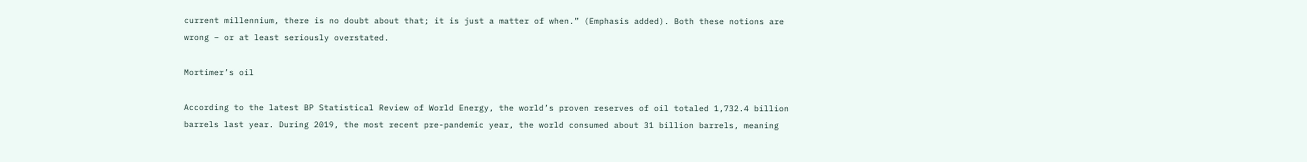current millennium, there is no doubt about that; it is just a matter of when.” (Emphasis added). Both these notions are wrong – or at least seriously overstated.

Mortimer’s oil

According to the latest BP Statistical Review of World Energy, the world’s proven reserves of oil totaled 1,732.4 billion barrels last year. During 2019, the most recent pre-pandemic year, the world consumed about 31 billion barrels, meaning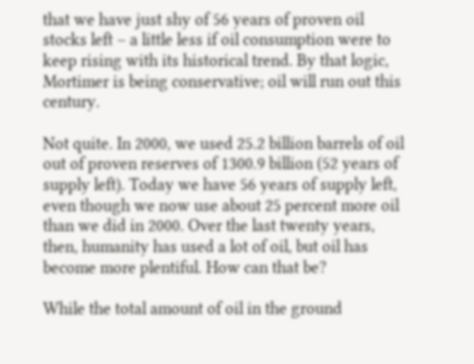that we have just shy of 56 years of proven oil stocks left – a little less if oil consumption were to keep rising with its historical trend. By that logic, Mortimer is being conservative; oil will run out this century.

Not quite. In 2000, we used 25.2 billion barrels of oil out of proven reserves of 1300.9 billion (52 years of supply left). Today we have 56 years of supply left, even though we now use about 25 percent more oil than we did in 2000. Over the last twenty years, then, humanity has used a lot of oil, but oil has become more plentiful. How can that be?

While the total amount of oil in the ground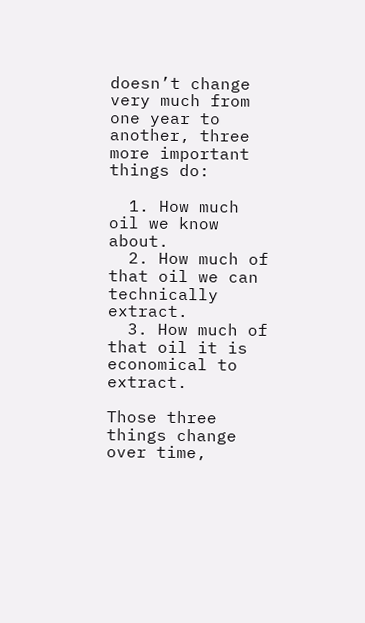doesn’t change very much from one year to another, three more important things do:

  1. How much oil we know about.
  2. How much of that oil we can technically extract.
  3. How much of that oil it is economical to extract.

Those three things change over time,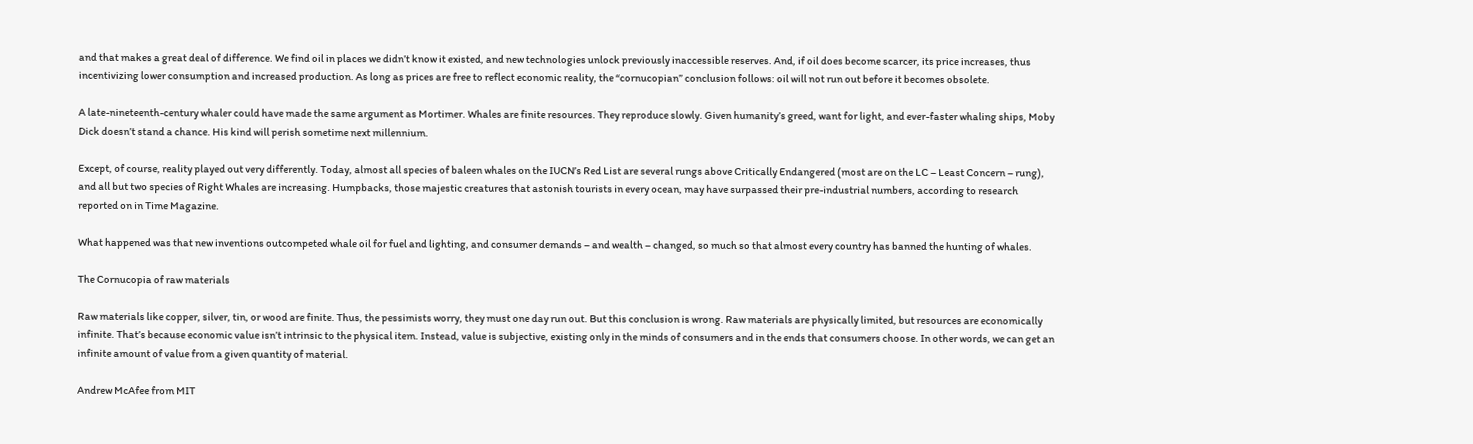and that makes a great deal of difference. We find oil in places we didn’t know it existed, and new technologies unlock previously inaccessible reserves. And, if oil does become scarcer, its price increases, thus incentivizing lower consumption and increased production. As long as prices are free to reflect economic reality, the “cornucopian” conclusion follows: oil will not run out before it becomes obsolete.

A late-nineteenth-century whaler could have made the same argument as Mortimer. Whales are finite resources. They reproduce slowly. Given humanity’s greed, want for light, and ever-faster whaling ships, Moby Dick doesn’t stand a chance. His kind will perish sometime next millennium.

Except, of course, reality played out very differently. Today, almost all species of baleen whales on the IUCN’s Red List are several rungs above Critically Endangered (most are on the LC – Least Concern – rung), and all but two species of Right Whales are increasing. Humpbacks, those majestic creatures that astonish tourists in every ocean, may have surpassed their pre-industrial numbers, according to research reported on in Time Magazine.

What happened was that new inventions outcompeted whale oil for fuel and lighting, and consumer demands – and wealth – changed, so much so that almost every country has banned the hunting of whales.

The Cornucopia of raw materials

Raw materials like copper, silver, tin, or wood are finite. Thus, the pessimists worry, they must one day run out. But this conclusion is wrong. Raw materials are physically limited, but resources are economically infinite. That’s because economic value isn’t intrinsic to the physical item. Instead, value is subjective, existing only in the minds of consumers and in the ends that consumers choose. In other words, we can get an infinite amount of value from a given quantity of material.

Andrew McAfee from MIT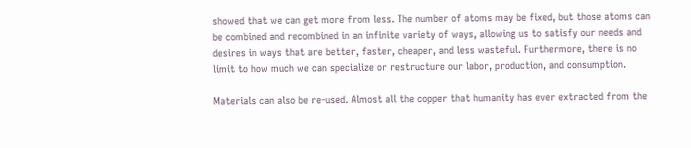showed that we can get more from less. The number of atoms may be fixed, but those atoms can be combined and recombined in an infinite variety of ways, allowing us to satisfy our needs and desires in ways that are better, faster, cheaper, and less wasteful. Furthermore, there is no limit to how much we can specialize or restructure our labor, production, and consumption.

Materials can also be re-used. Almost all the copper that humanity has ever extracted from the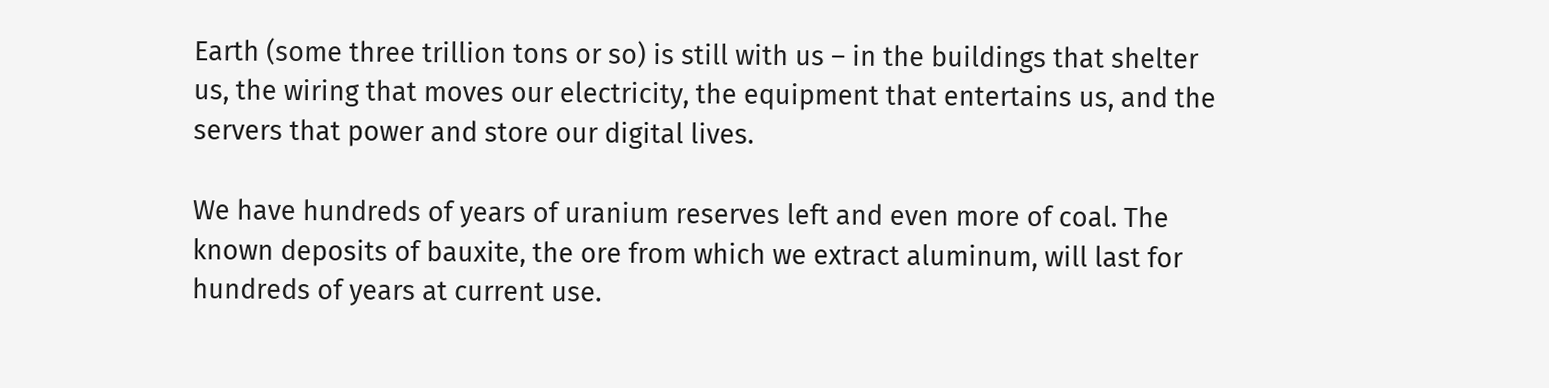Earth (some three trillion tons or so) is still with us – in the buildings that shelter us, the wiring that moves our electricity, the equipment that entertains us, and the servers that power and store our digital lives.

We have hundreds of years of uranium reserves left and even more of coal. The known deposits of bauxite, the ore from which we extract aluminum, will last for hundreds of years at current use.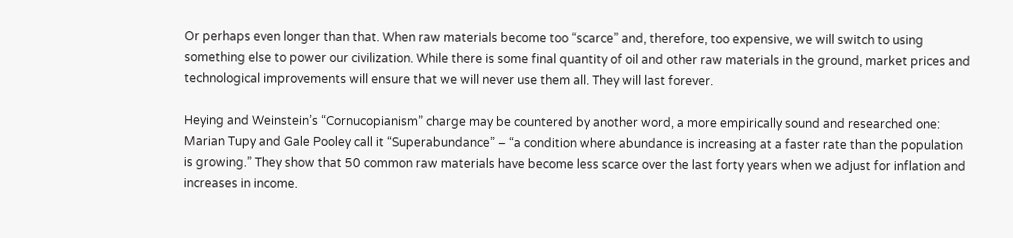Or perhaps even longer than that. When raw materials become too “scarce” and, therefore, too expensive, we will switch to using something else to power our civilization. While there is some final quantity of oil and other raw materials in the ground, market prices and technological improvements will ensure that we will never use them all. They will last forever.

Heying and Weinstein’s “Cornucopianism” charge may be countered by another word, a more empirically sound and researched one: Marian Tupy and Gale Pooley call it “Superabundance” – “a condition where abundance is increasing at a faster rate than the population is growing.” They show that 50 common raw materials have become less scarce over the last forty years when we adjust for inflation and increases in income.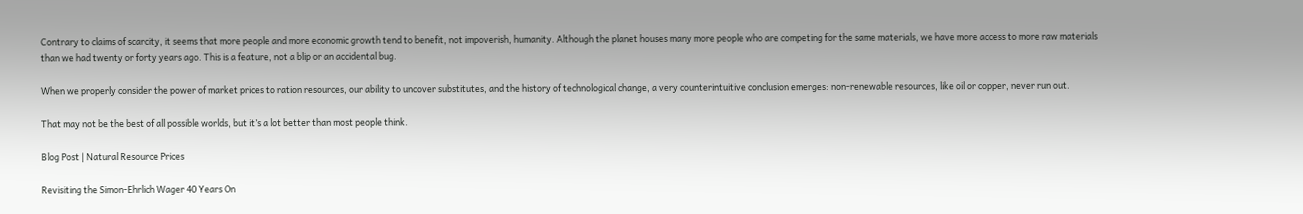Contrary to claims of scarcity, it seems that more people and more economic growth tend to benefit, not impoverish, humanity. Although the planet houses many more people who are competing for the same materials, we have more access to more raw materials than we had twenty or forty years ago. This is a feature, not a blip or an accidental bug.

When we properly consider the power of market prices to ration resources, our ability to uncover substitutes, and the history of technological change, a very counterintuitive conclusion emerges: non-renewable resources, like oil or copper, never run out.

That may not be the best of all possible worlds, but it’s a lot better than most people think.

Blog Post | Natural Resource Prices

Revisiting the Simon-Ehrlich Wager 40 Years On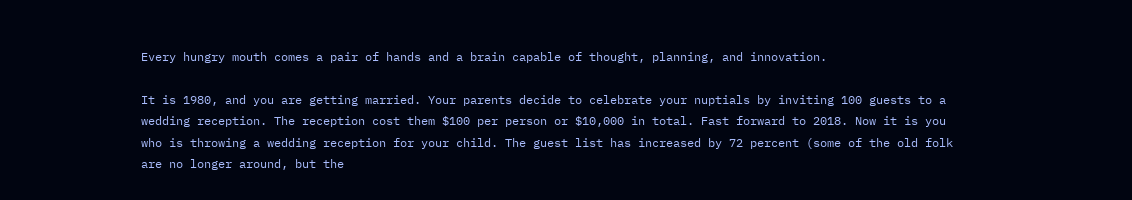Every hungry mouth comes a pair of hands and a brain capable of thought, planning, and innovation.

It is 1980, and you are getting married. Your parents decide to celebrate your nuptials by inviting 100 guests to a wedding reception. The reception cost them $100 per person or $10,000 in total. Fast forward to 2018. Now it is you who is throwing a wedding reception for your child. The guest list has increased by 72 percent (some of the old folk are no longer around, but the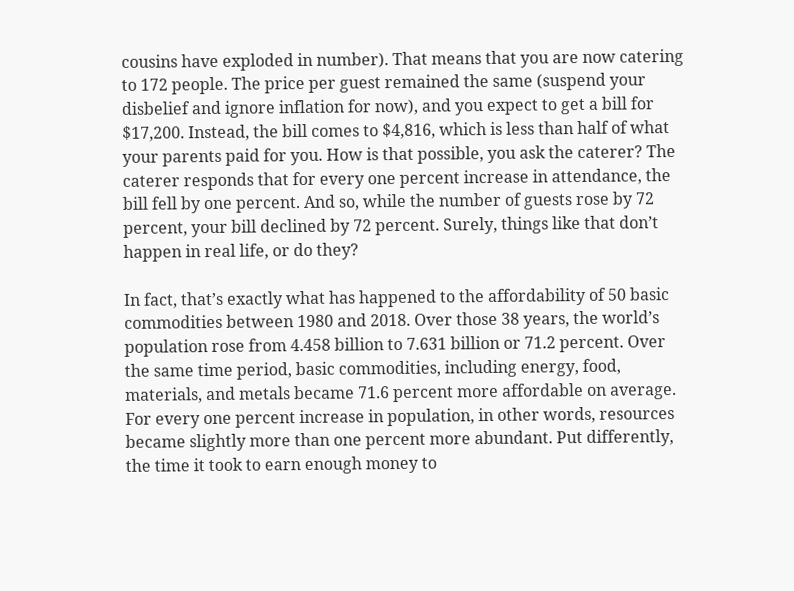cousins have exploded in number). That means that you are now catering to 172 people. The price per guest remained the same (suspend your disbelief and ignore inflation for now), and you expect to get a bill for $17,200. Instead, the bill comes to $4,816, which is less than half of what your parents paid for you. How is that possible, you ask the caterer? The caterer responds that for every one percent increase in attendance, the bill fell by one percent. And so, while the number of guests rose by 72 percent, your bill declined by 72 percent. Surely, things like that don’t happen in real life, or do they?

In fact, that’s exactly what has happened to the affordability of 50 basic commodities between 1980 and 2018. Over those 38 years, the world’s population rose from 4.458 billion to 7.631 billion or 71.2 percent. Over the same time period, basic commodities, including energy, food, materials, and metals became 71.6 percent more affordable on average. For every one percent increase in population, in other words, resources became slightly more than one percent more abundant. Put differently, the time it took to earn enough money to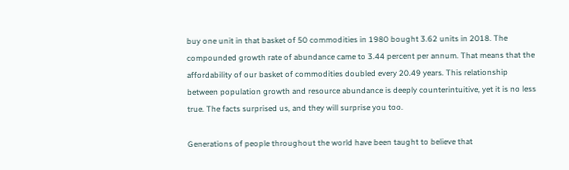buy one unit in that basket of 50 commodities in 1980 bought 3.62 units in 2018. The compounded growth rate of abundance came to 3.44 percent per annum. That means that the affordability of our basket of commodities doubled every 20.49 years. This relationship between population growth and resource abundance is deeply counterintuitive, yet it is no less true. The facts surprised us, and they will surprise you too.

Generations of people throughout the world have been taught to believe that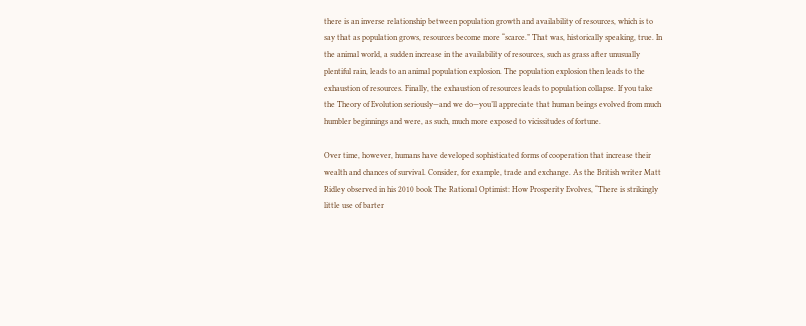there is an inverse relationship between population growth and availability of resources, which is to say that as population grows, resources become more “scarce.” That was, historically speaking, true. In the animal world, a sudden increase in the availability of resources, such as grass after unusually plentiful rain, leads to an animal population explosion. The population explosion then leads to the exhaustion of resources. Finally, the exhaustion of resources leads to population collapse. If you take the Theory of Evolution seriously—and we do—you’ll appreciate that human beings evolved from much humbler beginnings and were, as such, much more exposed to vicissitudes of fortune.

Over time, however, humans have developed sophisticated forms of cooperation that increase their wealth and chances of survival. Consider, for example, trade and exchange. As the British writer Matt Ridley observed in his 2010 book The Rational Optimist: How Prosperity Evolves, “There is strikingly little use of barter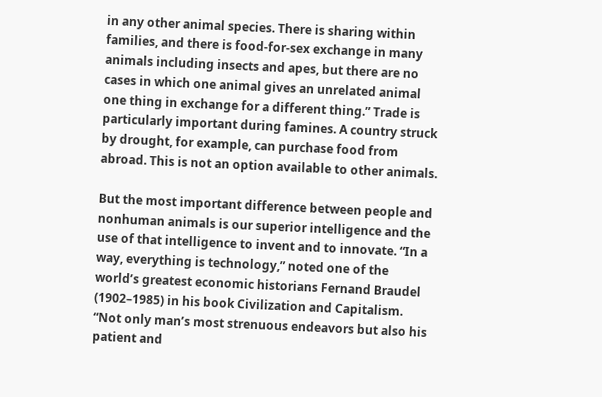in any other animal species. There is sharing within families, and there is food‐for‐sex exchange in many animals including insects and apes, but there are no cases in which one animal gives an unrelated animal one thing in exchange for a different thing.” Trade is particularly important during famines. A country struck by drought, for example, can purchase food from abroad. This is not an option available to other animals.

But the most important difference between people and nonhuman animals is our superior intelligence and the use of that intelligence to invent and to innovate. “In a way, everything is technology,” noted one of the world’s greatest economic historians Fernand Braudel (1902–1985) in his book Civilization and Capitalism. “Not only man’s most strenuous endeavors but also his patient and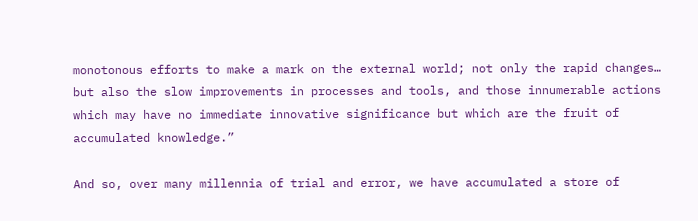monotonous efforts to make a mark on the external world; not only the rapid changes… but also the slow improvements in processes and tools, and those innumerable actions which may have no immediate innovative significance but which are the fruit of accumulated knowledge.”

And so, over many millennia of trial and error, we have accumulated a store of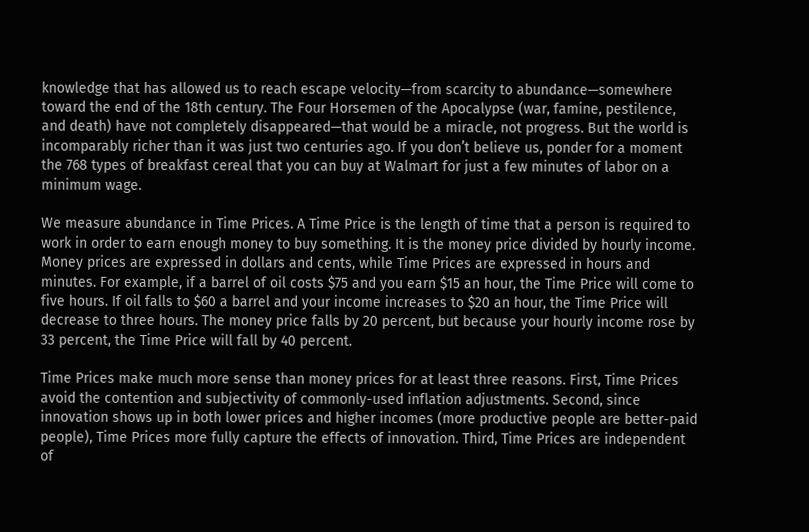knowledge that has allowed us to reach escape velocity—from scarcity to abundance—somewhere toward the end of the 18th century. The Four Horsemen of the Apocalypse (war, famine, pestilence, and death) have not completely disappeared—that would be a miracle, not progress. But the world is incomparably richer than it was just two centuries ago. If you don’t believe us, ponder for a moment the 768 types of breakfast cereal that you can buy at Walmart for just a few minutes of labor on a minimum wage.

We measure abundance in Time Prices. A Time Price is the length of time that a person is required to work in order to earn enough money to buy something. It is the money price divided by hourly income. Money prices are expressed in dollars and cents, while Time Prices are expressed in hours and minutes. For example, if a barrel of oil costs $75 and you earn $15 an hour, the Time Price will come to five hours. If oil falls to $60 a barrel and your income increases to $20 an hour, the Time Price will decrease to three hours. The money price falls by 20 percent, but because your hourly income rose by 33 percent, the Time Price will fall by 40 percent.

Time Prices make much more sense than money prices for at least three reasons. First, Time Prices avoid the contention and subjectivity of commonly-used inflation adjustments. Second, since innovation shows up in both lower prices and higher incomes (more productive people are better-paid people), Time Prices more fully capture the effects of innovation. Third, Time Prices are independent of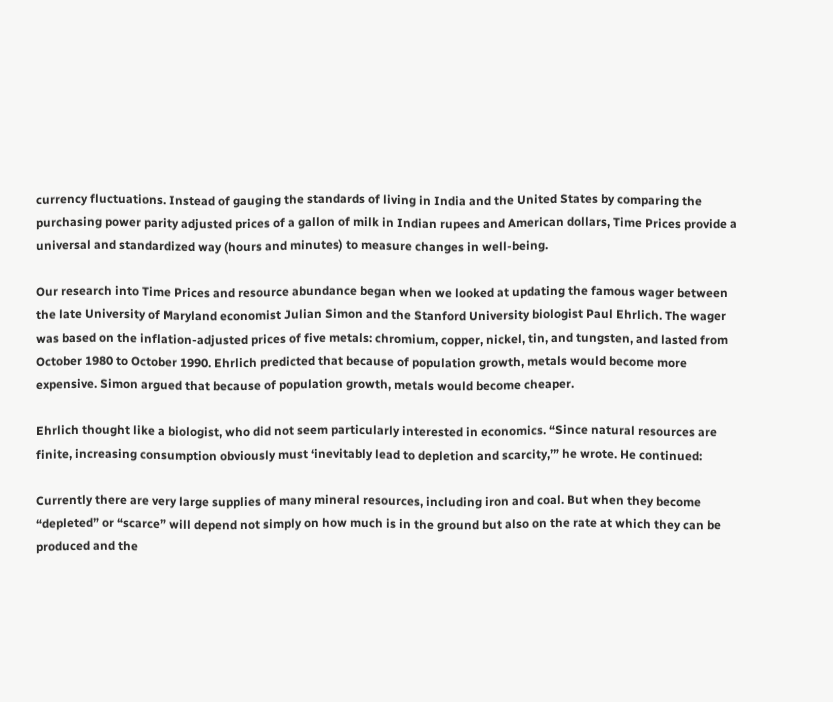currency fluctuations. Instead of gauging the standards of living in India and the United States by comparing the purchasing power parity adjusted prices of a gallon of milk in Indian rupees and American dollars, Time Prices provide a universal and standardized way (hours and minutes) to measure changes in well-being.

Our research into Time Prices and resource abundance began when we looked at updating the famous wager between the late University of Maryland economist Julian Simon and the Stanford University biologist Paul Ehrlich. The wager was based on the inflation-adjusted prices of five metals: chromium, copper, nickel, tin, and tungsten, and lasted from October 1980 to October 1990. Ehrlich predicted that because of population growth, metals would become more expensive. Simon argued that because of population growth, metals would become cheaper.

Ehrlich thought like a biologist, who did not seem particularly interested in economics. “Since natural resources are finite, increasing consumption obviously must ‘inevitably lead to depletion and scarcity,’” he wrote. He continued:

Currently there are very large supplies of many mineral resources, including iron and coal. But when they become “depleted” or “scarce” will depend not simply on how much is in the ground but also on the rate at which they can be produced and the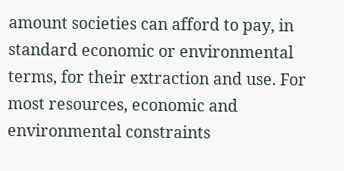amount societies can afford to pay, in standard economic or environmental terms, for their extraction and use. For most resources, economic and environmental constraints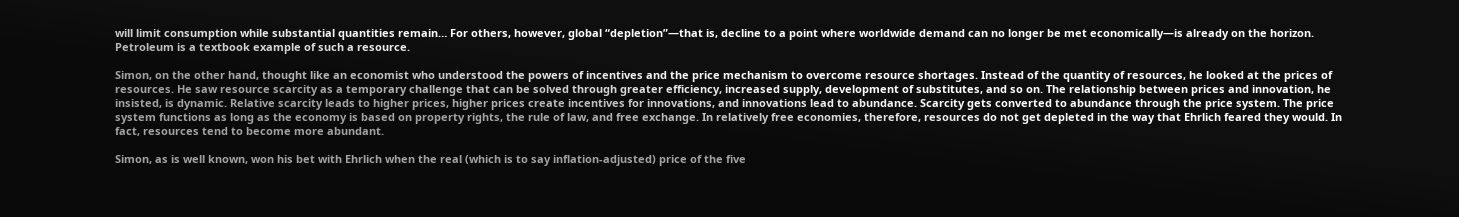will limit consumption while substantial quantities remain… For others, however, global “depletion”—that is, decline to a point where worldwide demand can no longer be met economically—is already on the horizon. Petroleum is a textbook example of such a resource.

Simon, on the other hand, thought like an economist who understood the powers of incentives and the price mechanism to overcome resource shortages. Instead of the quantity of resources, he looked at the prices of resources. He saw resource scarcity as a temporary challenge that can be solved through greater efficiency, increased supply, development of substitutes, and so on. The relationship between prices and innovation, he insisted, is dynamic. Relative scarcity leads to higher prices, higher prices create incentives for innovations, and innovations lead to abundance. Scarcity gets converted to abundance through the price system. The price system functions as long as the economy is based on property rights, the rule of law, and free exchange. In relatively free economies, therefore, resources do not get depleted in the way that Ehrlich feared they would. In fact, resources tend to become more abundant.

Simon, as is well known, won his bet with Ehrlich when the real (which is to say inflation-adjusted) price of the five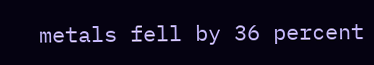metals fell by 36 percent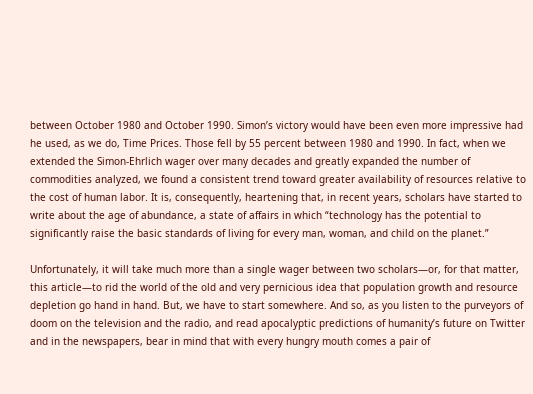between October 1980 and October 1990. Simon’s victory would have been even more impressive had he used, as we do, Time Prices. Those fell by 55 percent between 1980 and 1990. In fact, when we extended the Simon-Ehrlich wager over many decades and greatly expanded the number of commodities analyzed, we found a consistent trend toward greater availability of resources relative to the cost of human labor. It is, consequently, heartening that, in recent years, scholars have started to write about the age of abundance, a state of affairs in which “technology has the potential to significantly raise the basic standards of living for every man, woman, and child on the planet.”

Unfortunately, it will take much more than a single wager between two scholars—or, for that matter, this article—to rid the world of the old and very pernicious idea that population growth and resource depletion go hand in hand. But, we have to start somewhere. And so, as you listen to the purveyors of doom on the television and the radio, and read apocalyptic predictions of humanity’s future on Twitter and in the newspapers, bear in mind that with every hungry mouth comes a pair of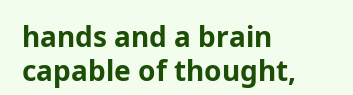hands and a brain capable of thought,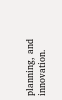planning, and innovation.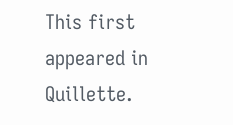This first appeared in Quillette.